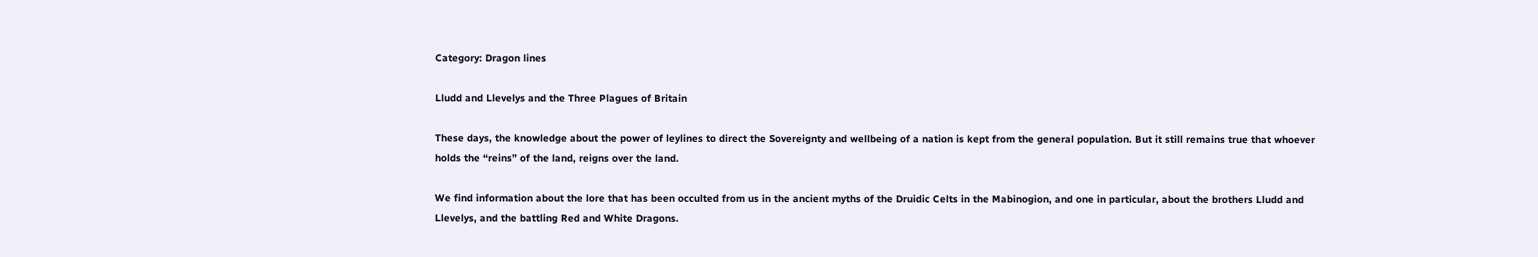Category: Dragon lines

Lludd and Llevelys and the Three Plagues of Britain

These days, the knowledge about the power of leylines to direct the Sovereignty and wellbeing of a nation is kept from the general population. But it still remains true that whoever holds the “reins” of the land, reigns over the land.

We find information about the lore that has been occulted from us in the ancient myths of the Druidic Celts in the Mabinogion, and one in particular, about the brothers Lludd and Llevelys, and the battling Red and White Dragons.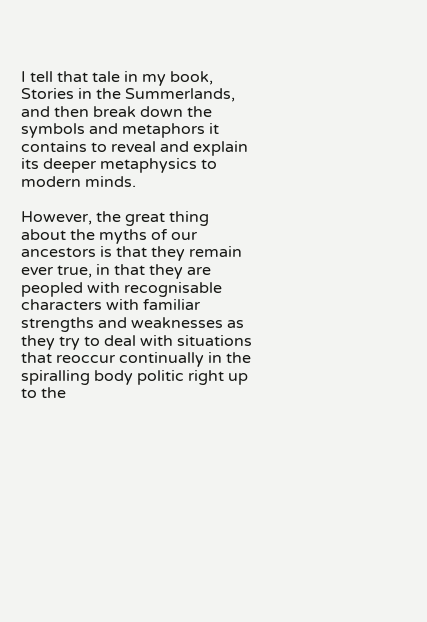I tell that tale in my book, Stories in the Summerlands, and then break down the symbols and metaphors it contains to reveal and explain its deeper metaphysics to modern minds.

However, the great thing about the myths of our ancestors is that they remain ever true, in that they are peopled with recognisable characters with familiar strengths and weaknesses as they try to deal with situations that reoccur continually in the spiralling body politic right up to the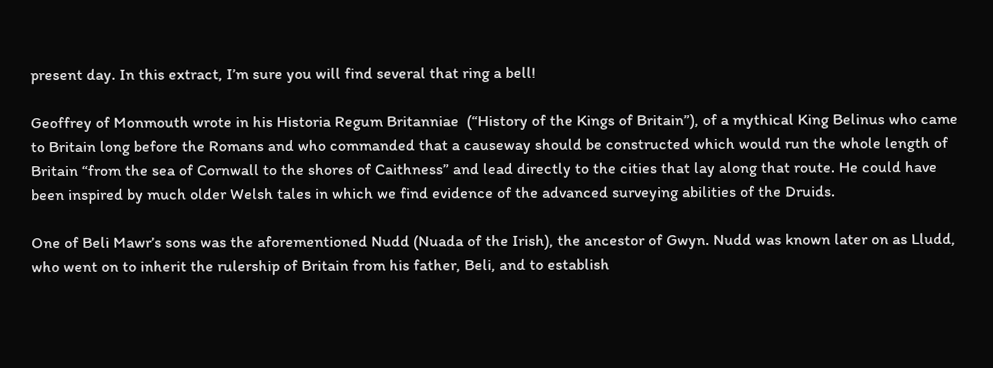present day. In this extract, I’m sure you will find several that ring a bell!

Geoffrey of Monmouth wrote in his Historia Regum Britanniae  (“History of the Kings of Britain”), of a mythical King Belinus who came to Britain long before the Romans and who commanded that a causeway should be constructed which would run the whole length of Britain “from the sea of Cornwall to the shores of Caithness” and lead directly to the cities that lay along that route. He could have been inspired by much older Welsh tales in which we find evidence of the advanced surveying abilities of the Druids.

One of Beli Mawr’s sons was the aforementioned Nudd (Nuada of the Irish), the ancestor of Gwyn. Nudd was known later on as Lludd, who went on to inherit the rulership of Britain from his father, Beli, and to establish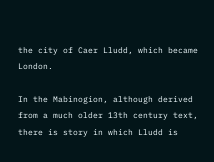the city of Caer Lludd, which became London.

In the Mabinogion, although derived from a much older 13th century text, there is story in which Lludd is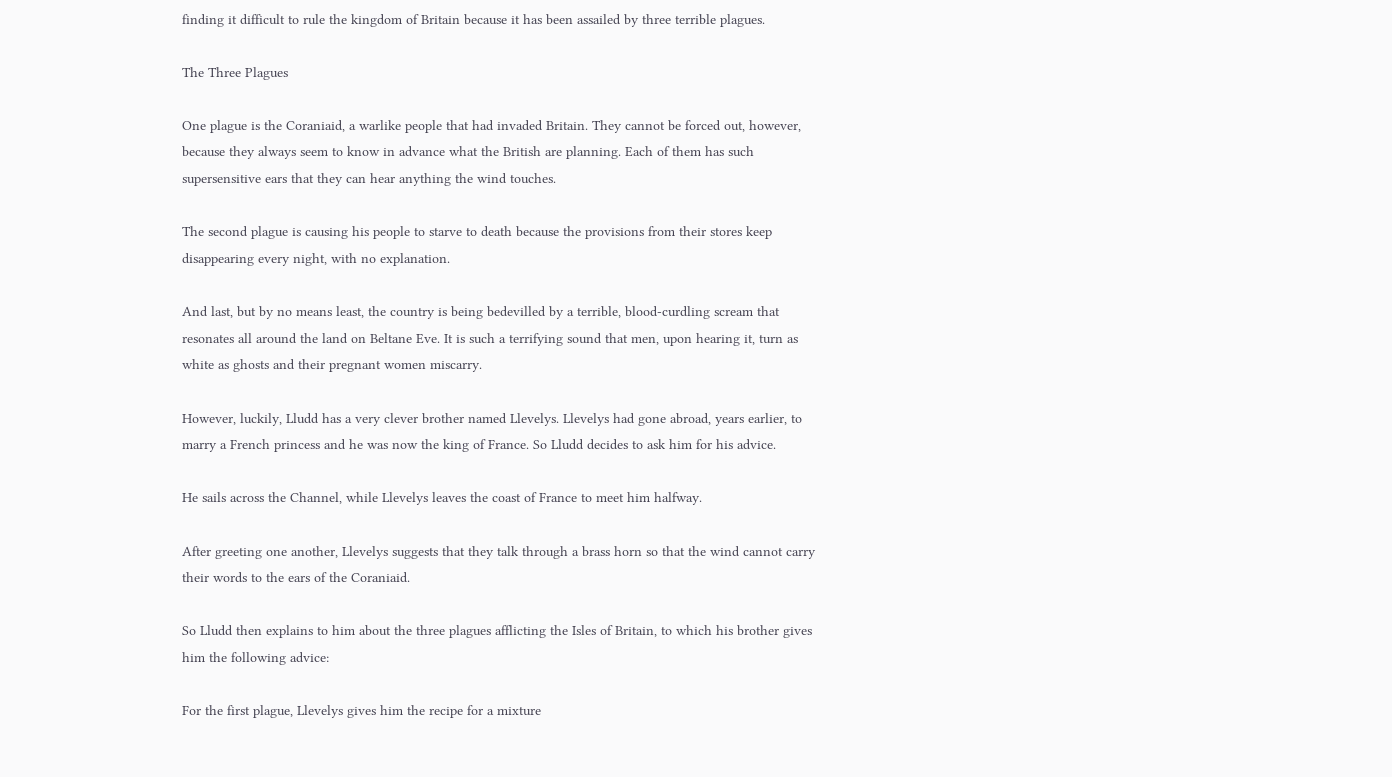finding it difficult to rule the kingdom of Britain because it has been assailed by three terrible plagues.

The Three Plagues

One plague is the Coraniaid, a warlike people that had invaded Britain. They cannot be forced out, however, because they always seem to know in advance what the British are planning. Each of them has such supersensitive ears that they can hear anything the wind touches.

The second plague is causing his people to starve to death because the provisions from their stores keep disappearing every night, with no explanation.

And last, but by no means least, the country is being bedevilled by a terrible, blood-curdling scream that resonates all around the land on Beltane Eve. It is such a terrifying sound that men, upon hearing it, turn as white as ghosts and their pregnant women miscarry.

However, luckily, Lludd has a very clever brother named Llevelys. Llevelys had gone abroad, years earlier, to marry a French princess and he was now the king of France. So Lludd decides to ask him for his advice.

He sails across the Channel, while Llevelys leaves the coast of France to meet him halfway.

After greeting one another, Llevelys suggests that they talk through a brass horn so that the wind cannot carry their words to the ears of the Coraniaid.

So Lludd then explains to him about the three plagues afflicting the Isles of Britain, to which his brother gives him the following advice:

For the first plague, Llevelys gives him the recipe for a mixture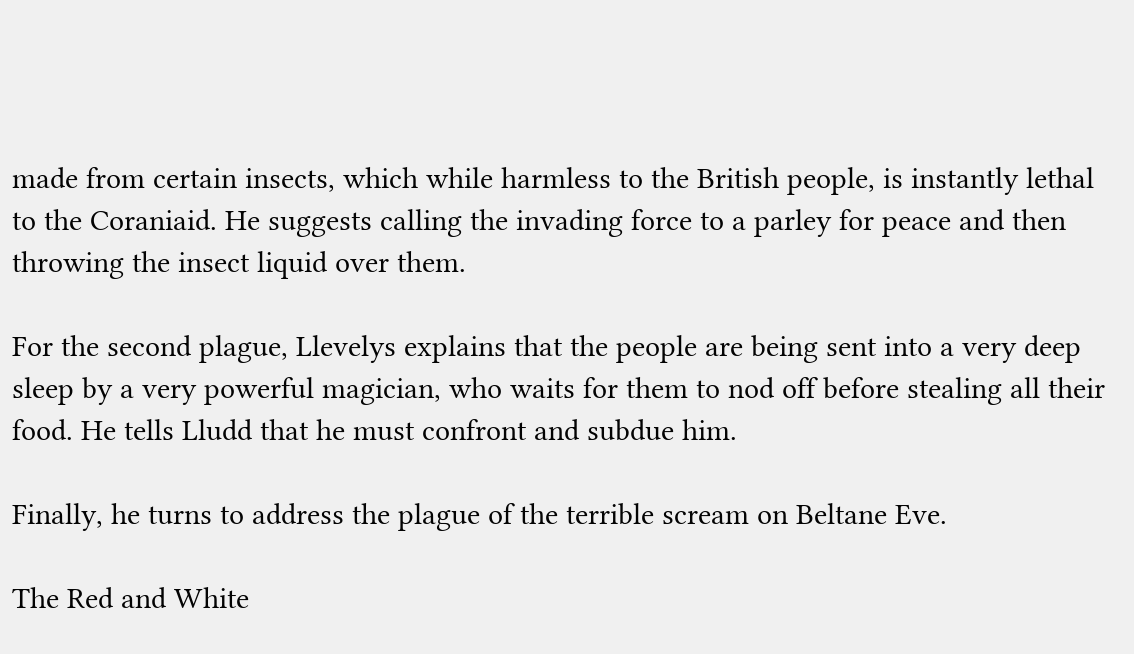made from certain insects, which while harmless to the British people, is instantly lethal to the Coraniaid. He suggests calling the invading force to a parley for peace and then throwing the insect liquid over them.

For the second plague, Llevelys explains that the people are being sent into a very deep sleep by a very powerful magician, who waits for them to nod off before stealing all their food. He tells Lludd that he must confront and subdue him.

Finally, he turns to address the plague of the terrible scream on Beltane Eve.

The Red and White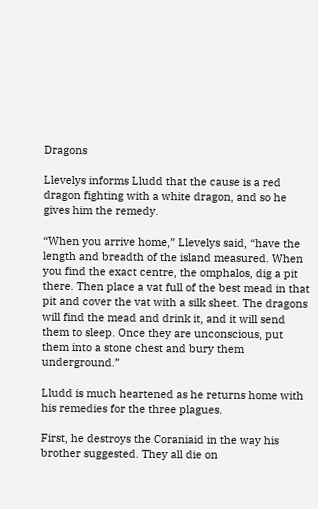Dragons

Llevelys informs Lludd that the cause is a red dragon fighting with a white dragon, and so he gives him the remedy.

“When you arrive home,” Llevelys said, “have the length and breadth of the island measured. When you find the exact centre, the omphalos, dig a pit there. Then place a vat full of the best mead in that pit and cover the vat with a silk sheet. The dragons will find the mead and drink it, and it will send them to sleep. Once they are unconscious, put them into a stone chest and bury them underground.”

Lludd is much heartened as he returns home with his remedies for the three plagues.

First, he destroys the Coraniaid in the way his brother suggested. They all die on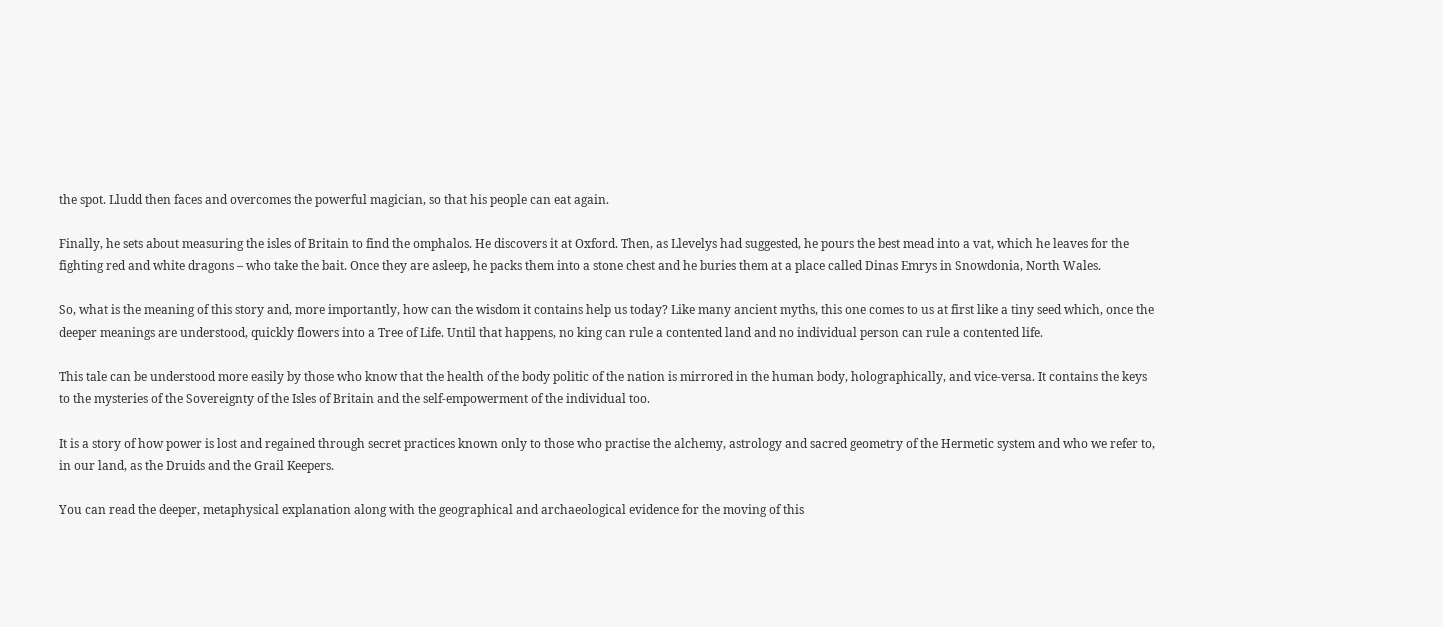the spot. Lludd then faces and overcomes the powerful magician, so that his people can eat again.

Finally, he sets about measuring the isles of Britain to find the omphalos. He discovers it at Oxford. Then, as Llevelys had suggested, he pours the best mead into a vat, which he leaves for the fighting red and white dragons – who take the bait. Once they are asleep, he packs them into a stone chest and he buries them at a place called Dinas Emrys in Snowdonia, North Wales.

So, what is the meaning of this story and, more importantly, how can the wisdom it contains help us today? Like many ancient myths, this one comes to us at first like a tiny seed which, once the deeper meanings are understood, quickly flowers into a Tree of Life. Until that happens, no king can rule a contented land and no individual person can rule a contented life.

This tale can be understood more easily by those who know that the health of the body politic of the nation is mirrored in the human body, holographically, and vice-versa. It contains the keys to the mysteries of the Sovereignty of the Isles of Britain and the self-empowerment of the individual too.

It is a story of how power is lost and regained through secret practices known only to those who practise the alchemy, astrology and sacred geometry of the Hermetic system and who we refer to, in our land, as the Druids and the Grail Keepers.

You can read the deeper, metaphysical explanation along with the geographical and archaeological evidence for the moving of this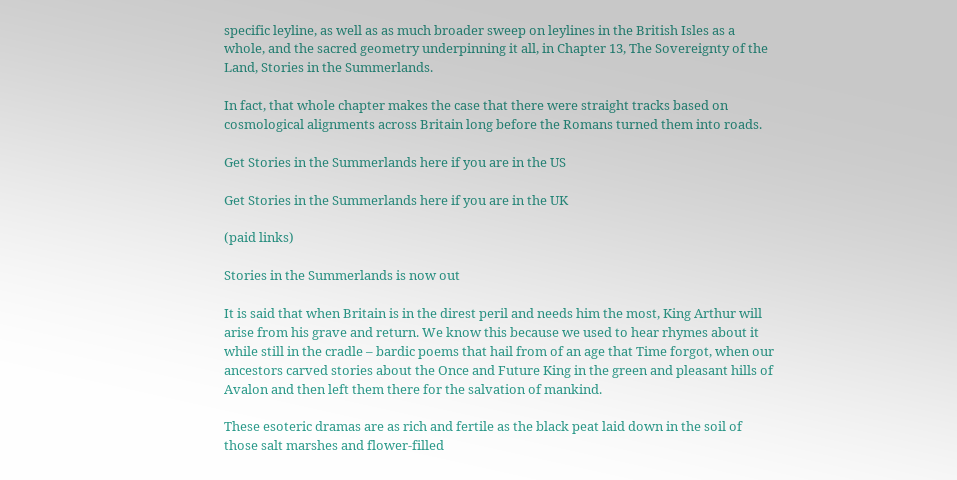specific leyline, as well as as much broader sweep on leylines in the British Isles as a whole, and the sacred geometry underpinning it all, in Chapter 13, The Sovereignty of the Land, Stories in the Summerlands.

In fact, that whole chapter makes the case that there were straight tracks based on cosmological alignments across Britain long before the Romans turned them into roads.

Get Stories in the Summerlands here if you are in the US

Get Stories in the Summerlands here if you are in the UK

(paid links)

Stories in the Summerlands is now out

It is said that when Britain is in the direst peril and needs him the most, King Arthur will arise from his grave and return. We know this because we used to hear rhymes about it while still in the cradle – bardic poems that hail from of an age that Time forgot, when our ancestors carved stories about the Once and Future King in the green and pleasant hills of Avalon and then left them there for the salvation of mankind.

These esoteric dramas are as rich and fertile as the black peat laid down in the soil of those salt marshes and flower-filled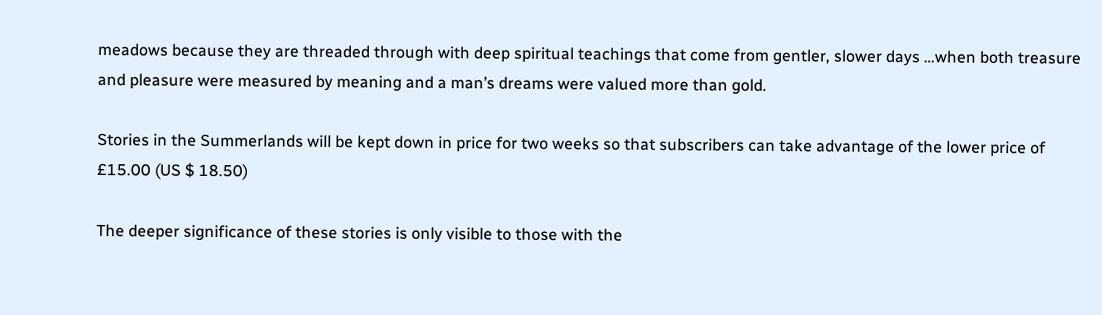meadows because they are threaded through with deep spiritual teachings that come from gentler, slower days …when both treasure and pleasure were measured by meaning and a man’s dreams were valued more than gold.

Stories in the Summerlands will be kept down in price for two weeks so that subscribers can take advantage of the lower price of £15.00 (US $ 18.50)

The deeper significance of these stories is only visible to those with the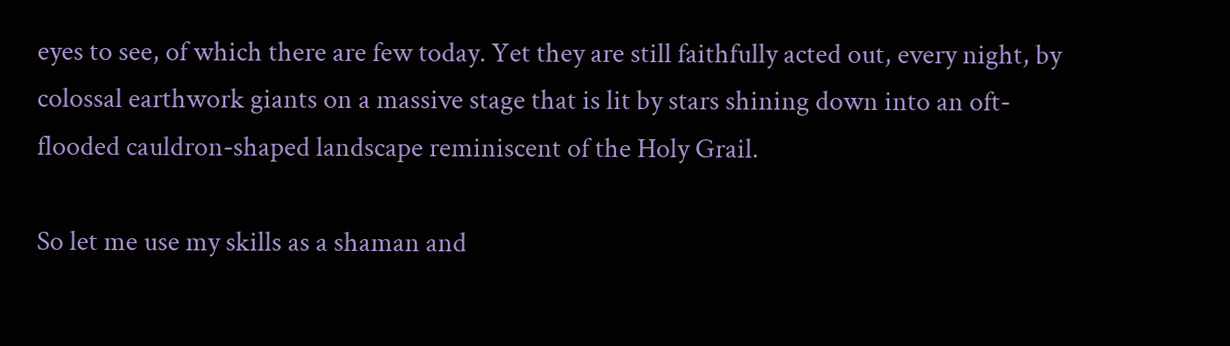eyes to see, of which there are few today. Yet they are still faithfully acted out, every night, by colossal earthwork giants on a massive stage that is lit by stars shining down into an oft-flooded cauldron-shaped landscape reminiscent of the Holy Grail.

So let me use my skills as a shaman and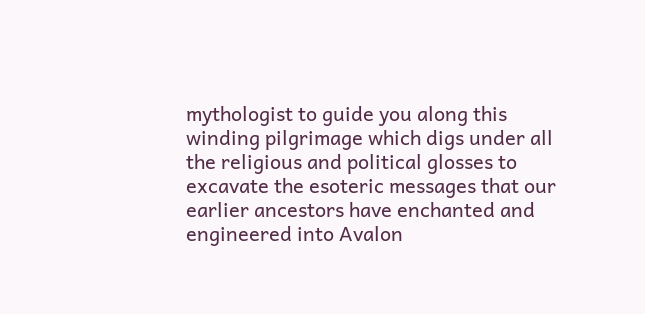mythologist to guide you along this winding pilgrimage which digs under all the religious and political glosses to excavate the esoteric messages that our earlier ancestors have enchanted and engineered into Avalon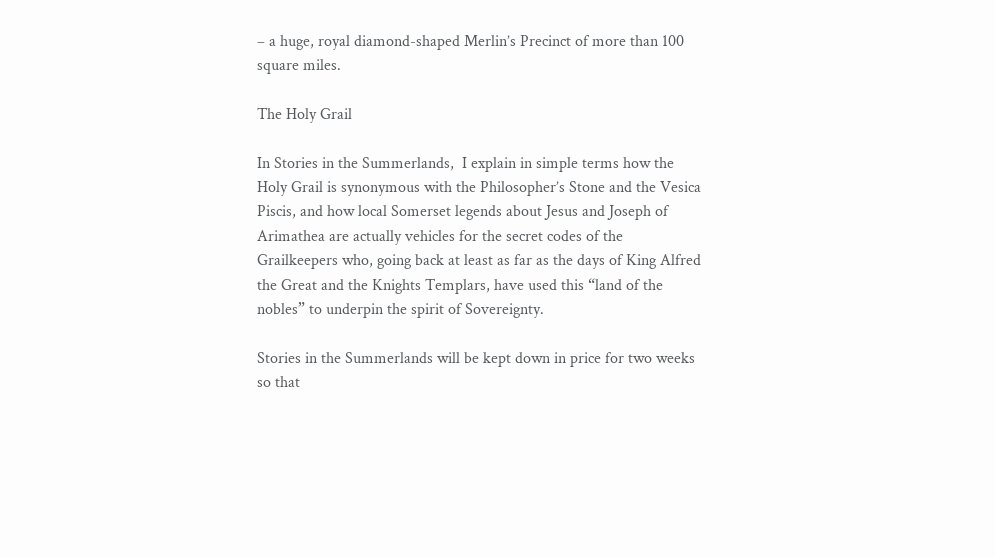– a huge, royal diamond-shaped Merlin’s Precinct of more than 100 square miles.

The Holy Grail

In Stories in the Summerlands,  I explain in simple terms how the Holy Grail is synonymous with the Philosopher’s Stone and the Vesica Piscis, and how local Somerset legends about Jesus and Joseph of Arimathea are actually vehicles for the secret codes of the Grailkeepers who, going back at least as far as the days of King Alfred the Great and the Knights Templars, have used this “land of the nobles” to underpin the spirit of Sovereignty.

Stories in the Summerlands will be kept down in price for two weeks so that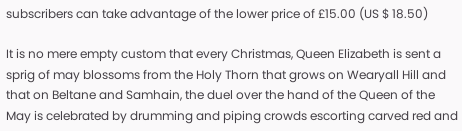subscribers can take advantage of the lower price of £15.00 (US $ 18.50)

It is no mere empty custom that every Christmas, Queen Elizabeth is sent a sprig of may blossoms from the Holy Thorn that grows on Wearyall Hill and that on Beltane and Samhain, the duel over the hand of the Queen of the May is celebrated by drumming and piping crowds escorting carved red and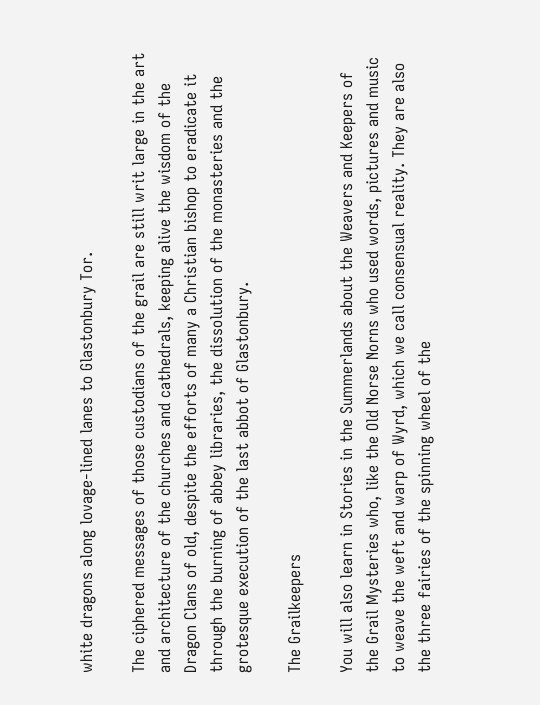white dragons along lovage-lined lanes to Glastonbury Tor.

The ciphered messages of those custodians of the grail are still writ large in the art and architecture of the churches and cathedrals, keeping alive the wisdom of the Dragon Clans of old, despite the efforts of many a Christian bishop to eradicate it through the burning of abbey libraries, the dissolution of the monasteries and the grotesque execution of the last abbot of Glastonbury.

The Grailkeepers

You will also learn in Stories in the Summerlands about the Weavers and Keepers of the Grail Mysteries who, like the Old Norse Norns who used words, pictures and music to weave the weft and warp of Wyrd, which we call consensual reality. They are also the three fairies of the spinning wheel of the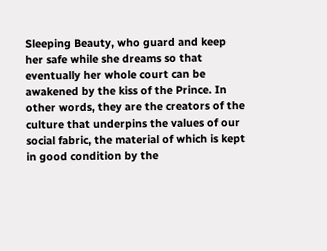Sleeping Beauty, who guard and keep her safe while she dreams so that eventually her whole court can be awakened by the kiss of the Prince. In other words, they are the creators of the culture that underpins the values of our social fabric, the material of which is kept in good condition by the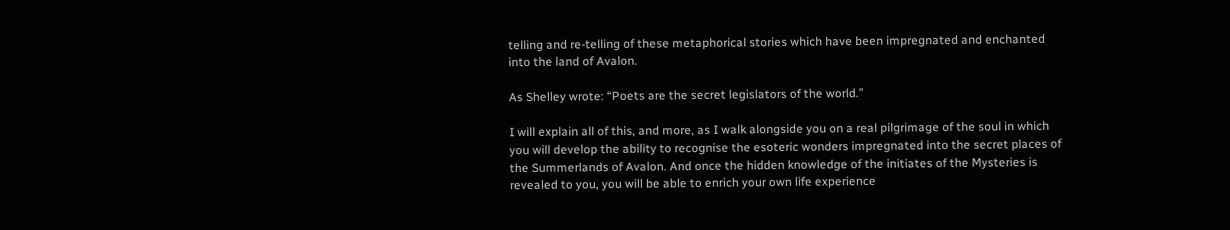telling and re-telling of these metaphorical stories which have been impregnated and enchanted into the land of Avalon.

As Shelley wrote: “Poets are the secret legislators of the world.”

I will explain all of this, and more, as I walk alongside you on a real pilgrimage of the soul in which you will develop the ability to recognise the esoteric wonders impregnated into the secret places of the Summerlands of Avalon. And once the hidden knowledge of the initiates of the Mysteries is revealed to you, you will be able to enrich your own life experience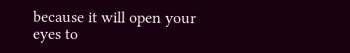because it will open your eyes to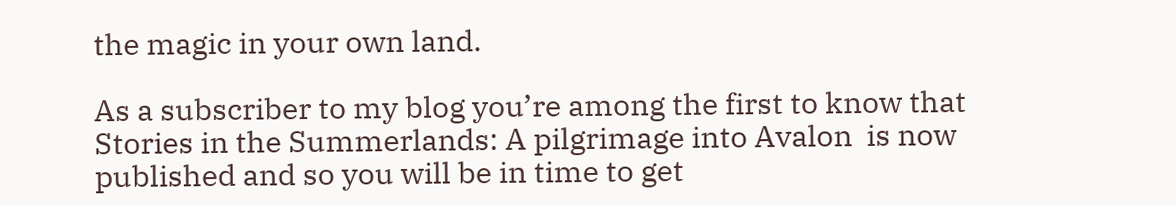the magic in your own land.

As a subscriber to my blog you’re among the first to know that Stories in the Summerlands: A pilgrimage into Avalon  is now published and so you will be in time to get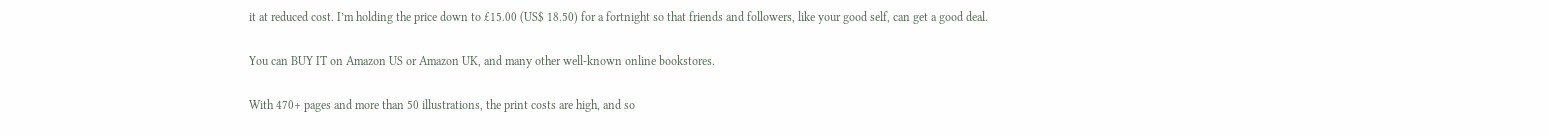it at reduced cost. I’m holding the price down to £15.00 (US$ 18.50) for a fortnight so that friends and followers, like your good self, can get a good deal.

You can BUY IT on Amazon US or Amazon UK, and many other well-known online bookstores.

With 470+ pages and more than 50 illustrations, the print costs are high, and so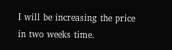I will be increasing the price in two weeks time.